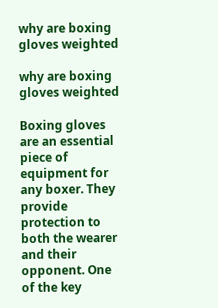why are boxing gloves weighted

why are boxing gloves weighted

Boxing gloves are an essential piece of equipment for any boxer. They provide protection to both the wearer and their opponent. One of the key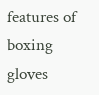features of boxing gloves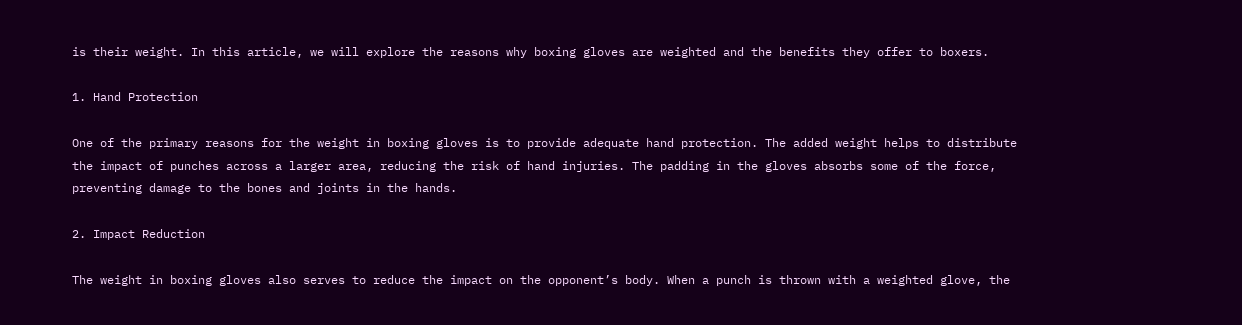is their weight. In this article, we will explore the reasons why boxing gloves are weighted and the benefits they offer to boxers.

1. Hand Protection

One of the primary reasons for the weight in boxing gloves is to provide adequate hand protection. The added weight helps to distribute the impact of punches across a larger area, reducing the risk of hand injuries. The padding in the gloves absorbs some of the force, preventing damage to the bones and joints in the hands.

2. Impact Reduction

The weight in boxing gloves also serves to reduce the impact on the opponent’s body. When a punch is thrown with a weighted glove, the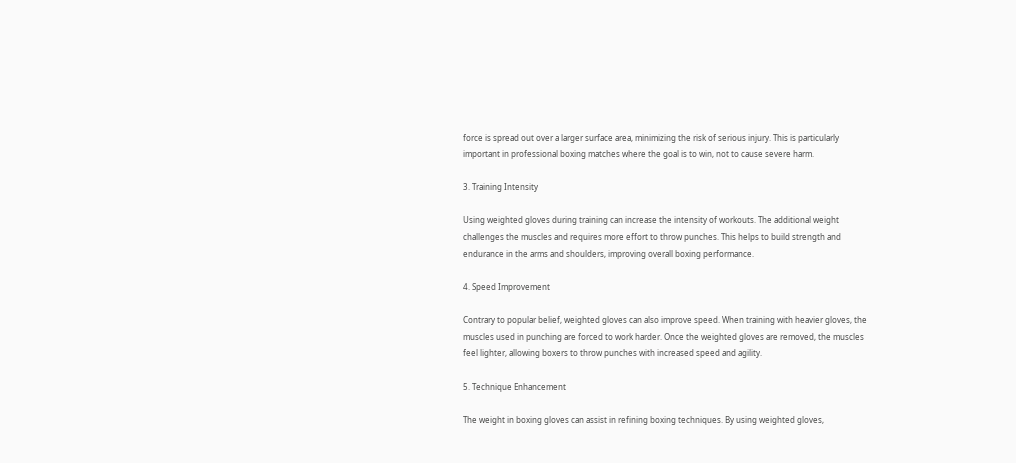force is spread out over a larger surface area, minimizing the risk of serious injury. This is particularly important in professional boxing matches where the goal is to win, not to cause severe harm.

3. Training Intensity

Using weighted gloves during training can increase the intensity of workouts. The additional weight challenges the muscles and requires more effort to throw punches. This helps to build strength and endurance in the arms and shoulders, improving overall boxing performance.

4. Speed Improvement

Contrary to popular belief, weighted gloves can also improve speed. When training with heavier gloves, the muscles used in punching are forced to work harder. Once the weighted gloves are removed, the muscles feel lighter, allowing boxers to throw punches with increased speed and agility.

5. Technique Enhancement

The weight in boxing gloves can assist in refining boxing techniques. By using weighted gloves,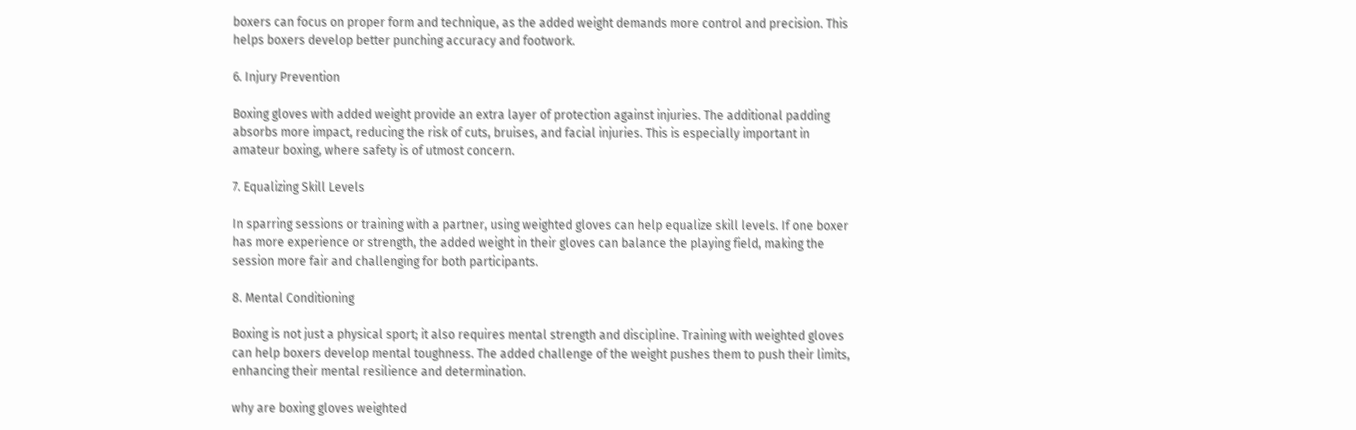boxers can focus on proper form and technique, as the added weight demands more control and precision. This helps boxers develop better punching accuracy and footwork.

6. Injury Prevention

Boxing gloves with added weight provide an extra layer of protection against injuries. The additional padding absorbs more impact, reducing the risk of cuts, bruises, and facial injuries. This is especially important in amateur boxing, where safety is of utmost concern.

7. Equalizing Skill Levels

In sparring sessions or training with a partner, using weighted gloves can help equalize skill levels. If one boxer has more experience or strength, the added weight in their gloves can balance the playing field, making the session more fair and challenging for both participants.

8. Mental Conditioning

Boxing is not just a physical sport; it also requires mental strength and discipline. Training with weighted gloves can help boxers develop mental toughness. The added challenge of the weight pushes them to push their limits, enhancing their mental resilience and determination.

why are boxing gloves weighted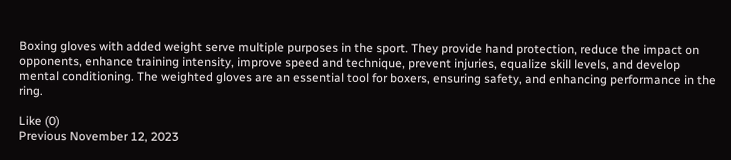Boxing gloves with added weight serve multiple purposes in the sport. They provide hand protection, reduce the impact on opponents, enhance training intensity, improve speed and technique, prevent injuries, equalize skill levels, and develop mental conditioning. The weighted gloves are an essential tool for boxers, ensuring safety, and enhancing performance in the ring.

Like (0)
Previous November 12, 2023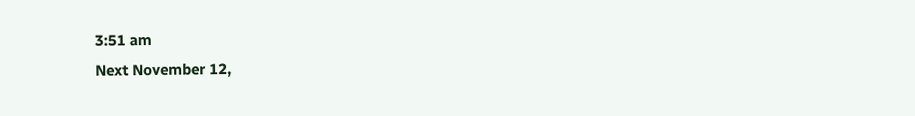3:51 am
Next November 12,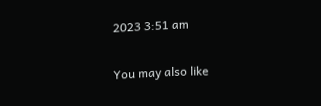2023 3:51 am

You may also like